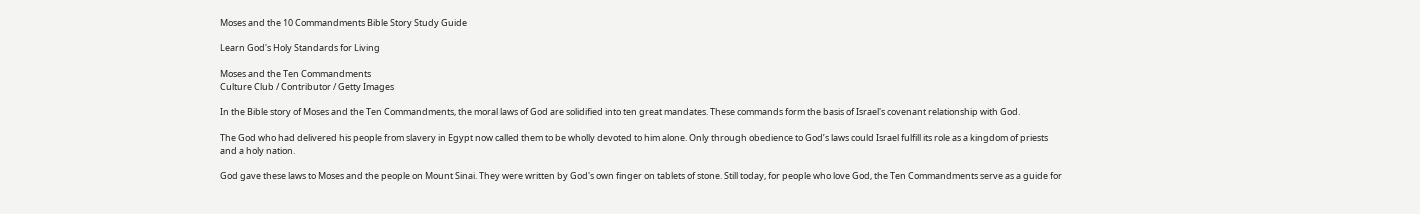Moses and the 10 Commandments Bible Story Study Guide

Learn God's Holy Standards for Living

Moses and the Ten Commandments
Culture Club / Contributor / Getty Images

In the Bible story of Moses and the Ten Commandments, the moral laws of God are solidified into ten great mandates. These commands form the basis of Israel's covenant relationship with God.

The God who had delivered his people from slavery in Egypt now called them to be wholly devoted to him alone. Only through obedience to God’s laws could Israel fulfill its role as a kingdom of priests and a holy nation.

God gave these laws to Moses and the people on Mount Sinai. They were written by God's own finger on tablets of stone. Still today, for people who love God, the Ten Commandments serve as a guide for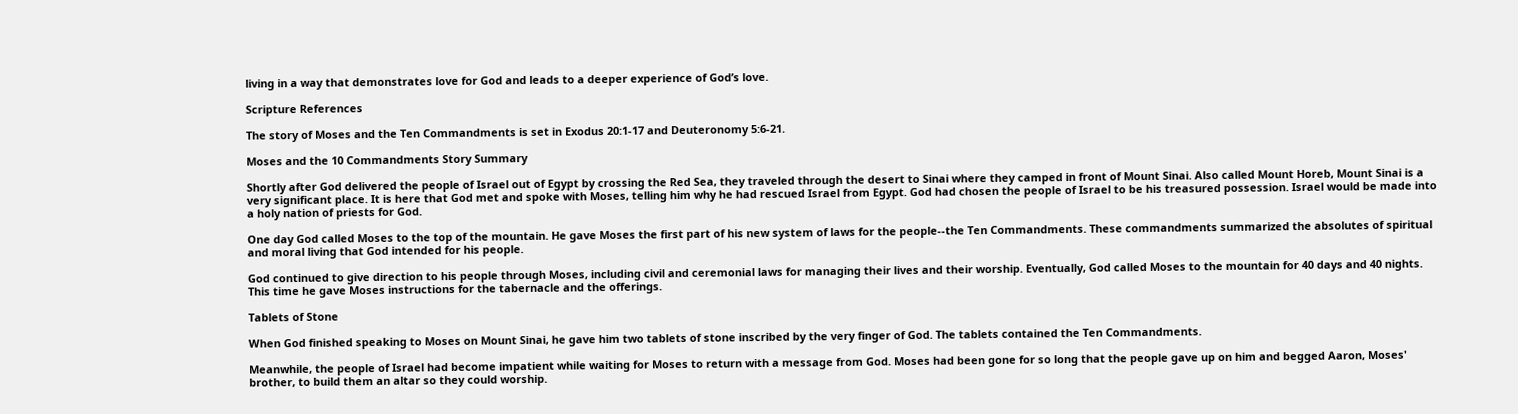living in a way that demonstrates love for God and leads to a deeper experience of God’s love.

Scripture References

The story of Moses and the Ten Commandments is set in Exodus 20:1-17 and Deuteronomy 5:6-21.

Moses and the 10 Commandments Story Summary

Shortly after God delivered the people of Israel out of Egypt by crossing the Red Sea, they traveled through the desert to Sinai where they camped in front of Mount Sinai. Also called Mount Horeb, Mount Sinai is a very significant place. It is here that God met and spoke with Moses, telling him why he had rescued Israel from Egypt. God had chosen the people of Israel to be his treasured possession. Israel would be made into a holy nation of priests for God.

One day God called Moses to the top of the mountain. He gave Moses the first part of his new system of laws for the people--the Ten Commandments. These commandments summarized the absolutes of spiritual and moral living that God intended for his people.

God continued to give direction to his people through Moses, including civil and ceremonial laws for managing their lives and their worship. Eventually, God called Moses to the mountain for 40 days and 40 nights. This time he gave Moses instructions for the tabernacle and the offerings.

Tablets of Stone

When God finished speaking to Moses on Mount Sinai, he gave him two tablets of stone inscribed by the very finger of God. The tablets contained the Ten Commandments.

Meanwhile, the people of Israel had become impatient while waiting for Moses to return with a message from God. Moses had been gone for so long that the people gave up on him and begged Aaron, Moses' brother, to build them an altar so they could worship.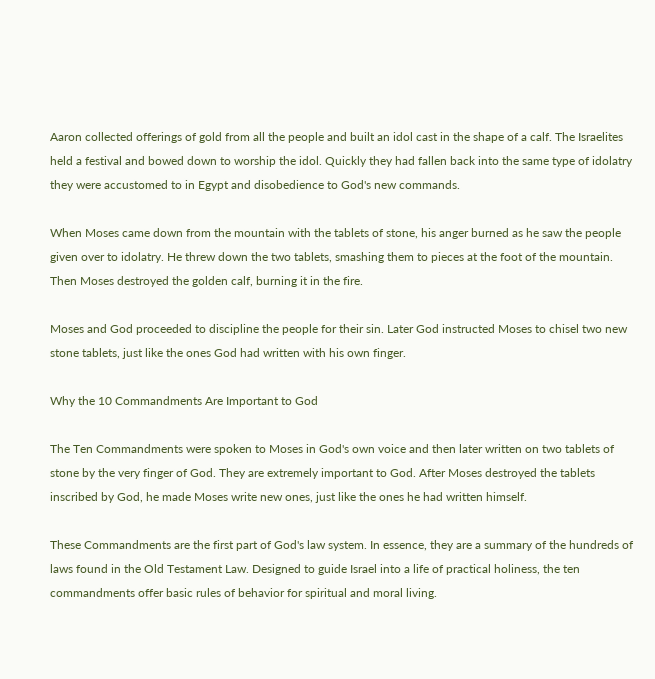Aaron collected offerings of gold from all the people and built an idol cast in the shape of a calf. The Israelites held a festival and bowed down to worship the idol. Quickly they had fallen back into the same type of idolatry they were accustomed to in Egypt and disobedience to God's new commands.

When Moses came down from the mountain with the tablets of stone, his anger burned as he saw the people given over to idolatry. He threw down the two tablets, smashing them to pieces at the foot of the mountain. Then Moses destroyed the golden calf, burning it in the fire.

Moses and God proceeded to discipline the people for their sin. Later God instructed Moses to chisel two new stone tablets, just like the ones God had written with his own finger.

Why the 10 Commandments Are Important to God

The Ten Commandments were spoken to Moses in God's own voice and then later written on two tablets of stone by the very finger of God. They are extremely important to God. After Moses destroyed the tablets inscribed by God, he made Moses write new ones, just like the ones he had written himself.

These Commandments are the first part of God's law system. In essence, they are a summary of the hundreds of laws found in the Old Testament Law. Designed to guide Israel into a life of practical holiness, the ten commandments offer basic rules of behavior for spiritual and moral living.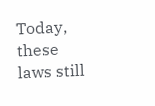Today, these laws still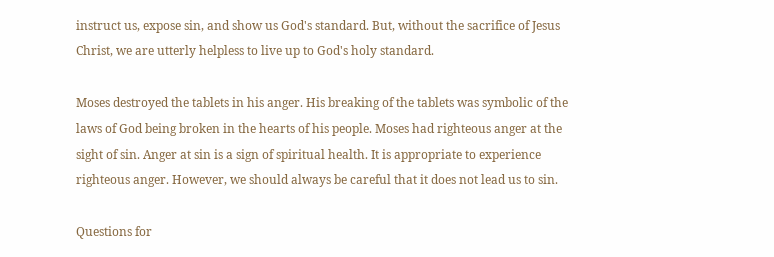instruct us, expose sin, and show us God's standard. But, without the sacrifice of Jesus Christ, we are utterly helpless to live up to God's holy standard.

Moses destroyed the tablets in his anger. His breaking of the tablets was symbolic of the laws of God being broken in the hearts of his people. Moses had righteous anger at the sight of sin. Anger at sin is a sign of spiritual health. It is appropriate to experience righteous anger. However, we should always be careful that it does not lead us to sin.

Questions for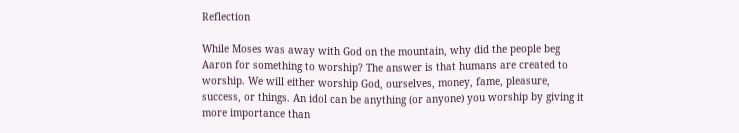Reflection

While Moses was away with God on the mountain, why did the people beg Aaron for something to worship? The answer is that humans are created to worship. We will either worship God, ourselves, money, fame, pleasure, success, or things. An idol can be anything (or anyone) you worship by giving it more importance than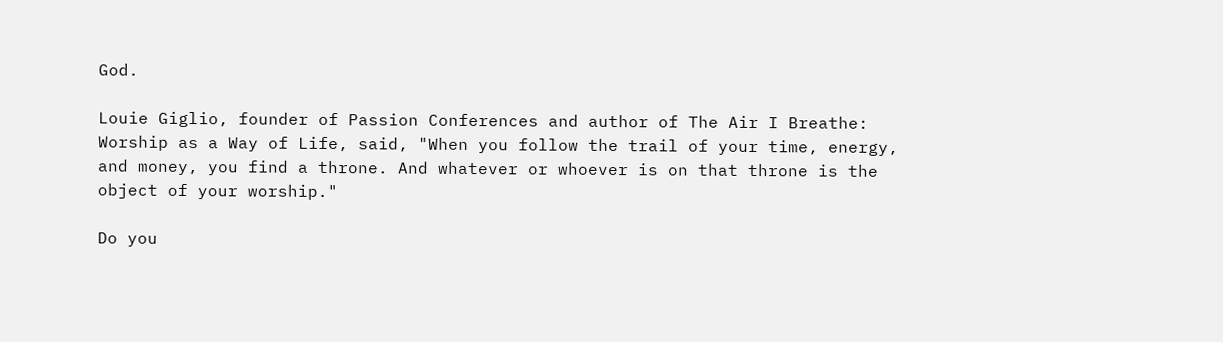God.

Louie Giglio, founder of Passion Conferences and author of The Air I Breathe: Worship as a Way of Life, said, "When you follow the trail of your time, energy, and money, you find a throne. And whatever or whoever is on that throne is the object of your worship."

Do you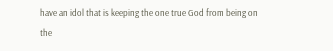have an idol that is keeping the one true God from being on the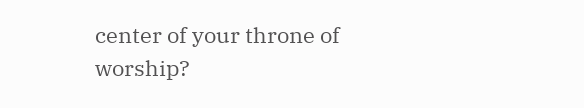center of your throne of worship?